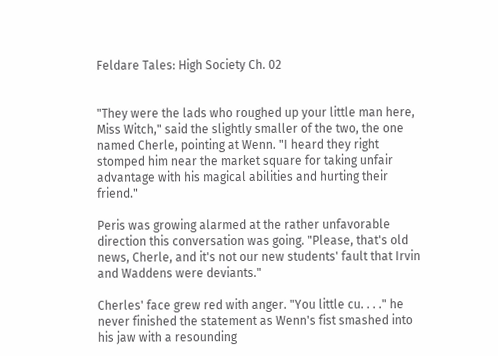Feldare Tales: High Society Ch. 02


"They were the lads who roughed up your little man here, Miss Witch," said the slightly smaller of the two, the one named Cherle, pointing at Wenn. "I heard they right stomped him near the market square for taking unfair advantage with his magical abilities and hurting their friend."

Peris was growing alarmed at the rather unfavorable direction this conversation was going. "Please, that's old news, Cherle, and it's not our new students' fault that Irvin and Waddens were deviants."

Cherles' face grew red with anger. "You little cu. . . ." he never finished the statement as Wenn's fist smashed into his jaw with a resounding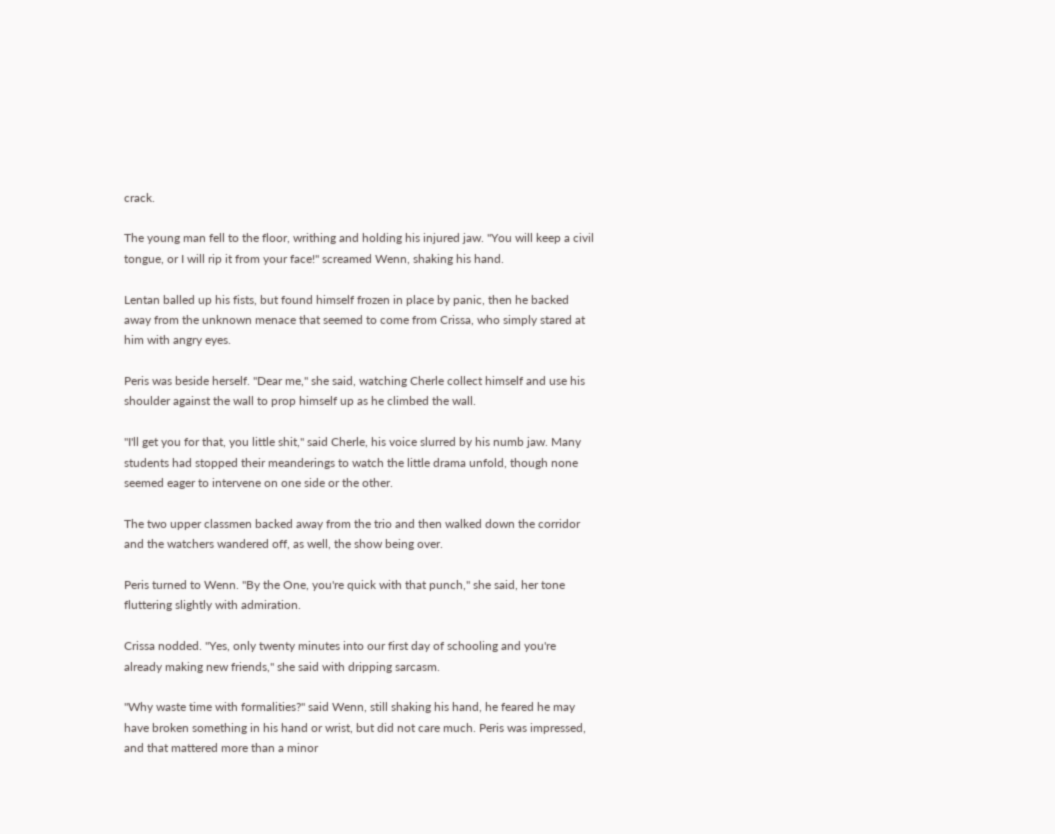crack.

The young man fell to the floor, writhing and holding his injured jaw. "You will keep a civil tongue, or I will rip it from your face!" screamed Wenn, shaking his hand.

Lentan balled up his fists, but found himself frozen in place by panic, then he backed away from the unknown menace that seemed to come from Crissa, who simply stared at him with angry eyes.

Peris was beside herself. "Dear me," she said, watching Cherle collect himself and use his shoulder against the wall to prop himself up as he climbed the wall.

"I'll get you for that, you little shit," said Cherle, his voice slurred by his numb jaw. Many students had stopped their meanderings to watch the little drama unfold, though none seemed eager to intervene on one side or the other.

The two upper classmen backed away from the trio and then walked down the corridor and the watchers wandered off, as well, the show being over.

Peris turned to Wenn. "By the One, you're quick with that punch," she said, her tone fluttering slightly with admiration.

Crissa nodded. "Yes, only twenty minutes into our first day of schooling and you're already making new friends," she said with dripping sarcasm.

"Why waste time with formalities?" said Wenn, still shaking his hand, he feared he may have broken something in his hand or wrist, but did not care much. Peris was impressed, and that mattered more than a minor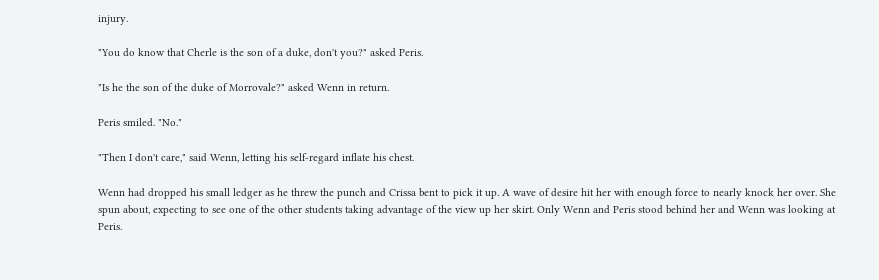injury.

"You do know that Cherle is the son of a duke, don't you?" asked Peris.

"Is he the son of the duke of Morrovale?" asked Wenn in return.

Peris smiled. "No."

"Then I don't care," said Wenn, letting his self-regard inflate his chest.

Wenn had dropped his small ledger as he threw the punch and Crissa bent to pick it up. A wave of desire hit her with enough force to nearly knock her over. She spun about, expecting to see one of the other students taking advantage of the view up her skirt. Only Wenn and Peris stood behind her and Wenn was looking at Peris.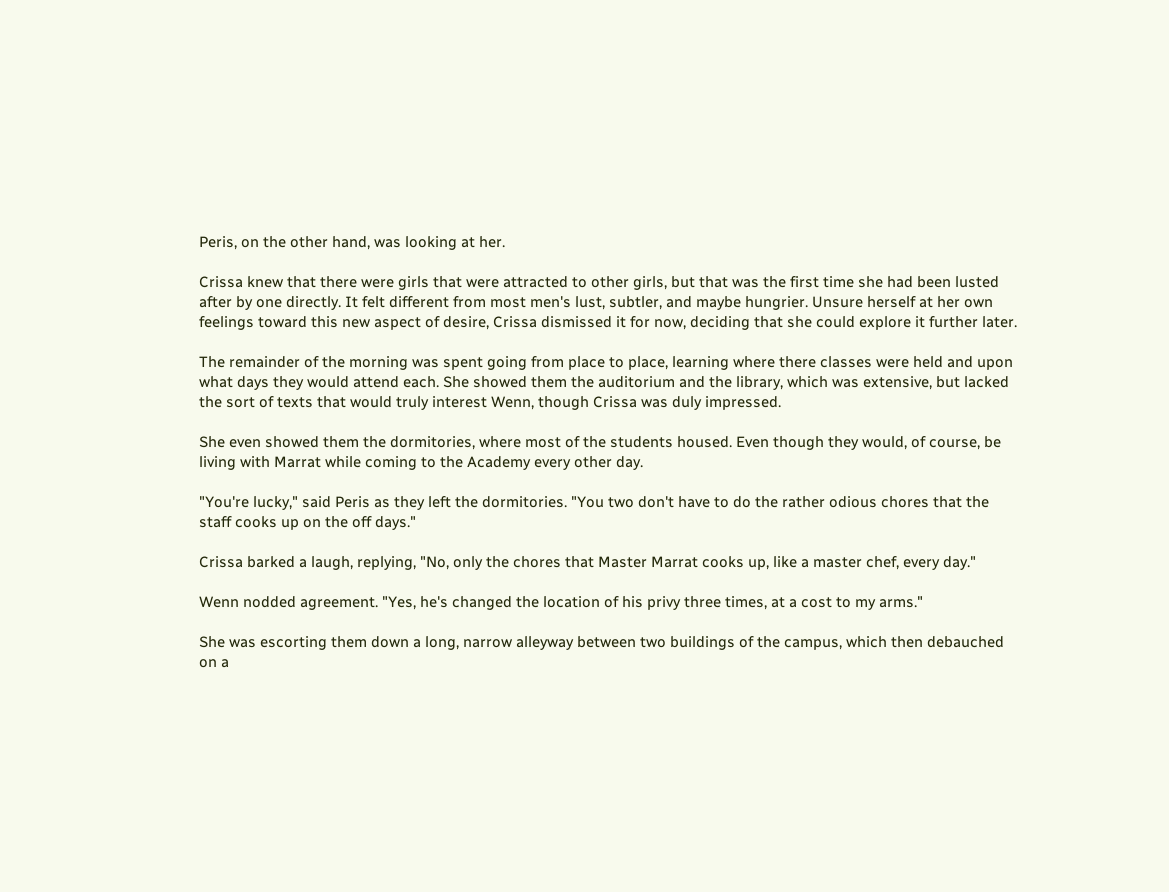Peris, on the other hand, was looking at her.

Crissa knew that there were girls that were attracted to other girls, but that was the first time she had been lusted after by one directly. It felt different from most men's lust, subtler, and maybe hungrier. Unsure herself at her own feelings toward this new aspect of desire, Crissa dismissed it for now, deciding that she could explore it further later.

The remainder of the morning was spent going from place to place, learning where there classes were held and upon what days they would attend each. She showed them the auditorium and the library, which was extensive, but lacked the sort of texts that would truly interest Wenn, though Crissa was duly impressed.

She even showed them the dormitories, where most of the students housed. Even though they would, of course, be living with Marrat while coming to the Academy every other day.

"You're lucky," said Peris as they left the dormitories. "You two don't have to do the rather odious chores that the staff cooks up on the off days."

Crissa barked a laugh, replying, "No, only the chores that Master Marrat cooks up, like a master chef, every day."

Wenn nodded agreement. "Yes, he's changed the location of his privy three times, at a cost to my arms."

She was escorting them down a long, narrow alleyway between two buildings of the campus, which then debauched on a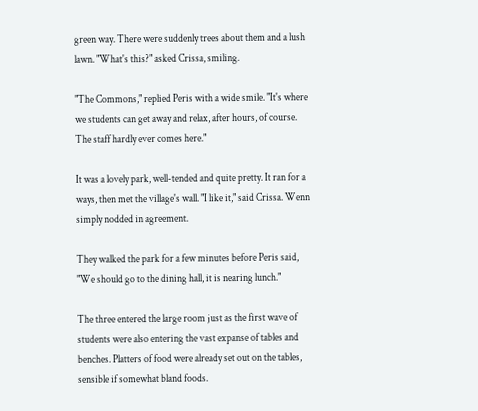green way. There were suddenly trees about them and a lush lawn. "What's this?" asked Crissa, smiling.

"The Commons," replied Peris with a wide smile. "It's where we students can get away and relax, after hours, of course. The staff hardly ever comes here."

It was a lovely park, well-tended and quite pretty. It ran for a ways, then met the village's wall. "I like it," said Crissa. Wenn simply nodded in agreement.

They walked the park for a few minutes before Peris said, "We should go to the dining hall, it is nearing lunch."

The three entered the large room just as the first wave of students were also entering the vast expanse of tables and benches. Platters of food were already set out on the tables, sensible if somewhat bland foods.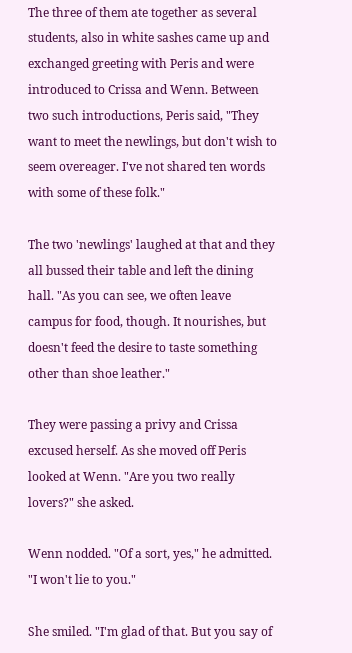The three of them ate together as several students, also in white sashes came up and exchanged greeting with Peris and were introduced to Crissa and Wenn. Between two such introductions, Peris said, "They want to meet the newlings, but don't wish to seem overeager. I've not shared ten words with some of these folk."

The two 'newlings' laughed at that and they all bussed their table and left the dining hall. "As you can see, we often leave campus for food, though. It nourishes, but doesn't feed the desire to taste something other than shoe leather."

They were passing a privy and Crissa excused herself. As she moved off Peris looked at Wenn. "Are you two really lovers?" she asked.

Wenn nodded. "Of a sort, yes," he admitted. "I won't lie to you."

She smiled. "I'm glad of that. But you say of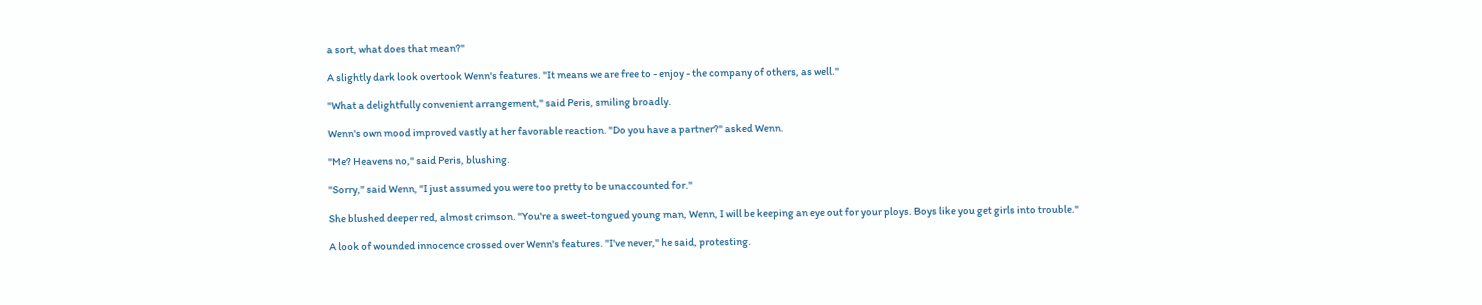a sort, what does that mean?"

A slightly dark look overtook Wenn's features. "It means we are free to - enjoy - the company of others, as well."

"What a delightfully convenient arrangement," said Peris, smiling broadly.

Wenn's own mood improved vastly at her favorable reaction. "Do you have a partner?" asked Wenn.

"Me? Heavens no," said Peris, blushing.

"Sorry," said Wenn, "I just assumed you were too pretty to be unaccounted for."

She blushed deeper red, almost crimson. "You're a sweet-tongued young man, Wenn, I will be keeping an eye out for your ploys. Boys like you get girls into trouble."

A look of wounded innocence crossed over Wenn's features. "I've never," he said, protesting.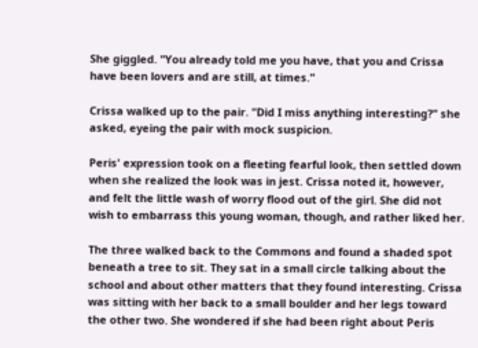She giggled. "You already told me you have, that you and Crissa have been lovers and are still, at times."

Crissa walked up to the pair. "Did I miss anything interesting?" she asked, eyeing the pair with mock suspicion.

Peris' expression took on a fleeting fearful look, then settled down when she realized the look was in jest. Crissa noted it, however, and felt the little wash of worry flood out of the girl. She did not wish to embarrass this young woman, though, and rather liked her.

The three walked back to the Commons and found a shaded spot beneath a tree to sit. They sat in a small circle talking about the school and about other matters that they found interesting. Crissa was sitting with her back to a small boulder and her legs toward the other two. She wondered if she had been right about Peris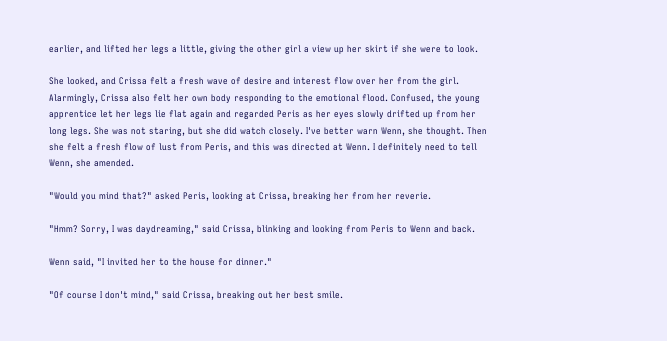earlier, and lifted her legs a little, giving the other girl a view up her skirt if she were to look.

She looked, and Crissa felt a fresh wave of desire and interest flow over her from the girl. Alarmingly, Crissa also felt her own body responding to the emotional flood. Confused, the young apprentice let her legs lie flat again and regarded Peris as her eyes slowly drifted up from her long legs. She was not staring, but she did watch closely. I've better warn Wenn, she thought. Then she felt a fresh flow of lust from Peris, and this was directed at Wenn. I definitely need to tell Wenn, she amended.

"Would you mind that?" asked Peris, looking at Crissa, breaking her from her reverie.

"Hmm? Sorry, I was daydreaming," said Crissa, blinking and looking from Peris to Wenn and back.

Wenn said, "I invited her to the house for dinner."

"Of course I don't mind," said Crissa, breaking out her best smile.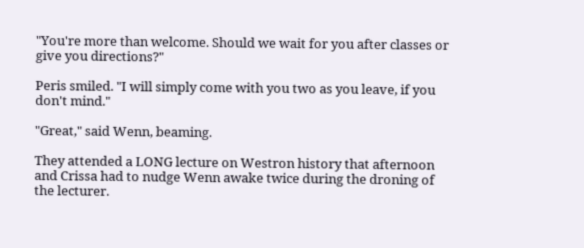"You're more than welcome. Should we wait for you after classes or give you directions?"

Peris smiled. "I will simply come with you two as you leave, if you don't mind."

"Great," said Wenn, beaming.

They attended a LONG lecture on Westron history that afternoon and Crissa had to nudge Wenn awake twice during the droning of the lecturer.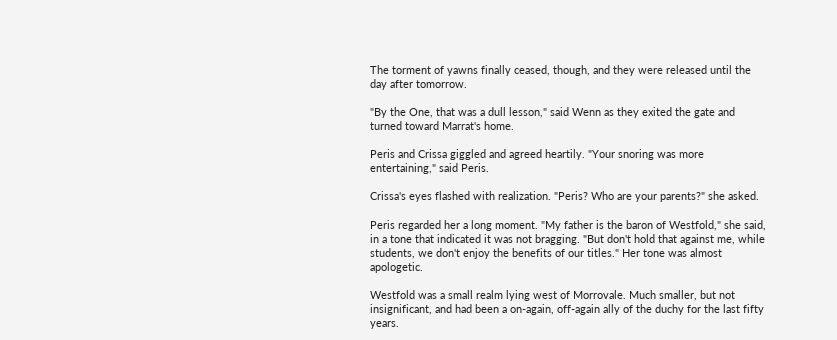The torment of yawns finally ceased, though, and they were released until the day after tomorrow.

"By the One, that was a dull lesson," said Wenn as they exited the gate and turned toward Marrat's home.

Peris and Crissa giggled and agreed heartily. "Your snoring was more entertaining," said Peris.

Crissa's eyes flashed with realization. "Peris? Who are your parents?" she asked.

Peris regarded her a long moment. "My father is the baron of Westfold," she said, in a tone that indicated it was not bragging. "But don't hold that against me, while students, we don't enjoy the benefits of our titles." Her tone was almost apologetic.

Westfold was a small realm lying west of Morrovale. Much smaller, but not insignificant, and had been a on-again, off-again ally of the duchy for the last fifty years.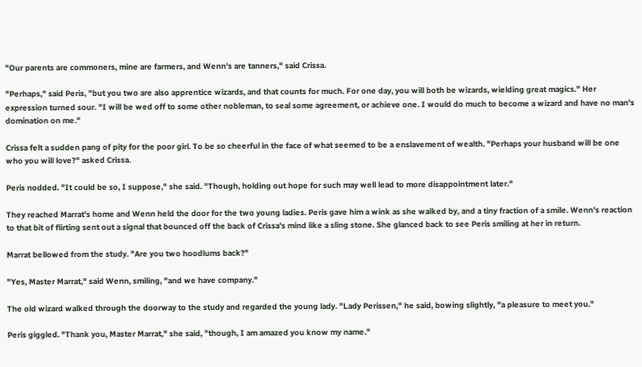"Our parents are commoners, mine are farmers, and Wenn's are tanners," said Crissa.

"Perhaps," said Peris, "but you two are also apprentice wizards, and that counts for much. For one day, you will both be wizards, wielding great magics." Her expression turned sour. "I will be wed off to some other nobleman, to seal some agreement, or achieve one. I would do much to become a wizard and have no man's domination on me."

Crissa felt a sudden pang of pity for the poor girl. To be so cheerful in the face of what seemed to be a enslavement of wealth. "Perhaps your husband will be one who you will love?" asked Crissa.

Peris nodded. "It could be so, I suppose," she said. "Though, holding out hope for such may well lead to more disappointment later."

They reached Marrat's home and Wenn held the door for the two young ladies. Peris gave him a wink as she walked by, and a tiny fraction of a smile. Wenn's reaction to that bit of flirting sent out a signal that bounced off the back of Crissa's mind like a sling stone. She glanced back to see Peris smiling at her in return.

Marrat bellowed from the study. "Are you two hoodlums back?"

"Yes, Master Marrat," said Wenn, smiling, "and we have company."

The old wizard walked through the doorway to the study and regarded the young lady. "Lady Perissen," he said, bowing slightly, "a pleasure to meet you."

Peris giggled. "Thank you, Master Marrat," she said, "though, I am amazed you know my name."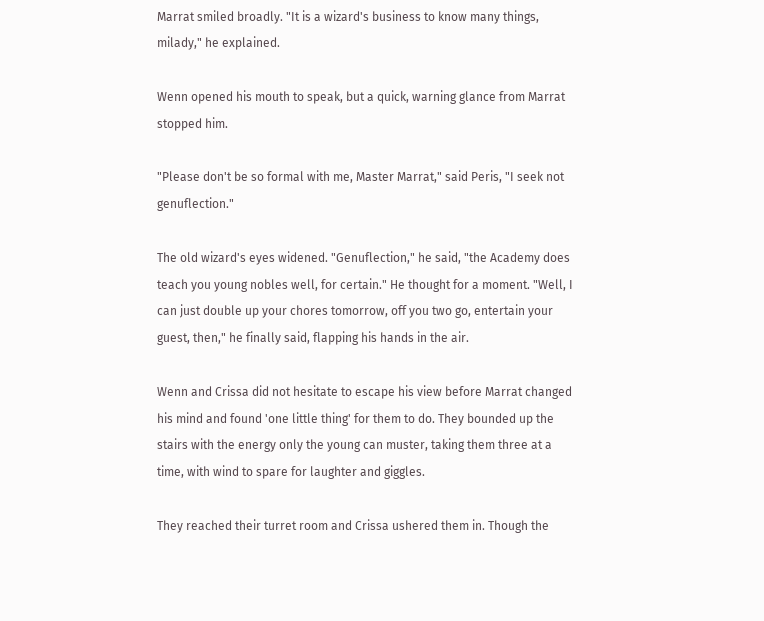Marrat smiled broadly. "It is a wizard's business to know many things, milady," he explained.

Wenn opened his mouth to speak, but a quick, warning glance from Marrat stopped him.

"Please don't be so formal with me, Master Marrat," said Peris, "I seek not genuflection."

The old wizard's eyes widened. "Genuflection," he said, "the Academy does teach you young nobles well, for certain." He thought for a moment. "Well, I can just double up your chores tomorrow, off you two go, entertain your guest, then," he finally said, flapping his hands in the air.

Wenn and Crissa did not hesitate to escape his view before Marrat changed his mind and found 'one little thing' for them to do. They bounded up the stairs with the energy only the young can muster, taking them three at a time, with wind to spare for laughter and giggles.

They reached their turret room and Crissa ushered them in. Though the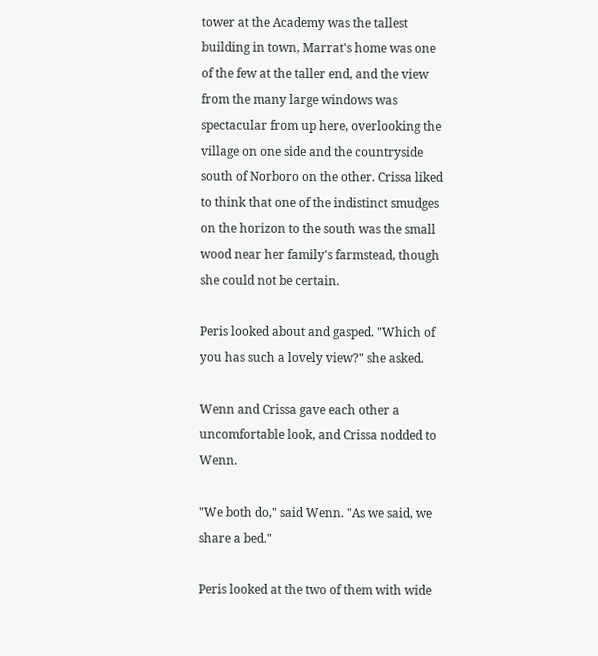tower at the Academy was the tallest building in town, Marrat's home was one of the few at the taller end, and the view from the many large windows was spectacular from up here, overlooking the village on one side and the countryside south of Norboro on the other. Crissa liked to think that one of the indistinct smudges on the horizon to the south was the small wood near her family's farmstead, though she could not be certain.

Peris looked about and gasped. "Which of you has such a lovely view?" she asked.

Wenn and Crissa gave each other a uncomfortable look, and Crissa nodded to Wenn.

"We both do," said Wenn. "As we said, we share a bed."

Peris looked at the two of them with wide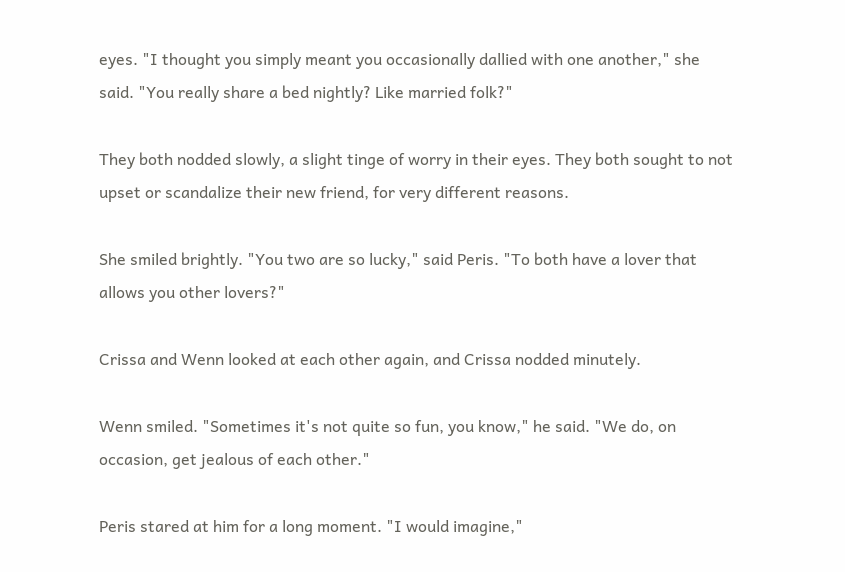eyes. "I thought you simply meant you occasionally dallied with one another," she said. "You really share a bed nightly? Like married folk?"

They both nodded slowly, a slight tinge of worry in their eyes. They both sought to not upset or scandalize their new friend, for very different reasons.

She smiled brightly. "You two are so lucky," said Peris. "To both have a lover that allows you other lovers?"

Crissa and Wenn looked at each other again, and Crissa nodded minutely.

Wenn smiled. "Sometimes it's not quite so fun, you know," he said. "We do, on occasion, get jealous of each other."

Peris stared at him for a long moment. "I would imagine,"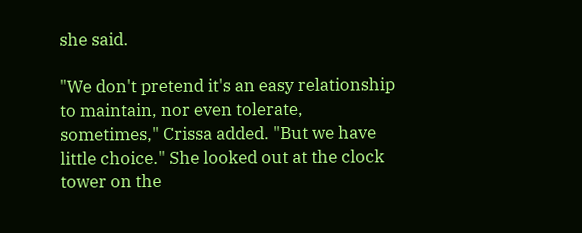she said.

"We don't pretend it's an easy relationship to maintain, nor even tolerate, sometimes," Crissa added. "But we have little choice." She looked out at the clock tower on the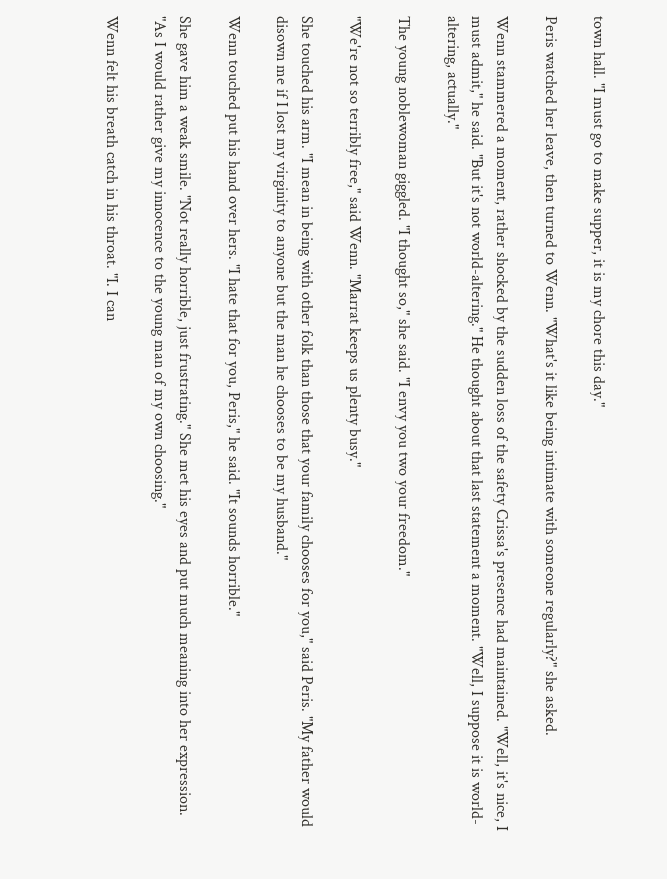town hall. "I must go to make supper, it is my chore this day."

Peris watched her leave, then turned to Wenn. "What's it like being intimate with someone regularly?" she asked.

Wenn stammered a moment, rather shocked by the sudden loss of the safety Crissa's presence had maintained. "Well, it's nice, I must admit," he said. "But it's not world-altering." He thought about that last statement a moment. "Well, I suppose it is world-altering, actually."

The young noblewoman giggled. "I thought so," she said. "I envy you two your freedom."

"We're not so terribly free," said Wenn. "Marrat keeps us plenty busy."

She touched his arm. "I mean in being with other folk than those that your family chooses for you," said Peris. "My father would disown me if I lost my virginity to anyone but the man he chooses to be my husband."

Wenn touched put his hand over hers. "I hate that for you, Peris," he said. "It sounds horrible."

She gave him a weak smile. "Not really horrible, just frustrating." She met his eyes and put much meaning into her expression. "As I would rather give my innocence to the young man of my own choosing."

Wenn felt his breath catch in his throat. "I. I can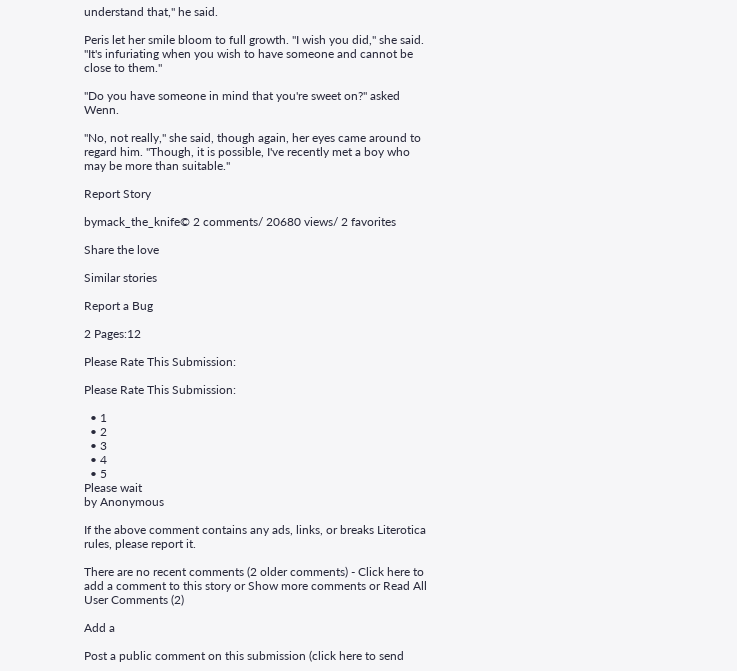understand that," he said.

Peris let her smile bloom to full growth. "I wish you did," she said. "It's infuriating when you wish to have someone and cannot be close to them."

"Do you have someone in mind that you're sweet on?" asked Wenn.

"No, not really," she said, though again, her eyes came around to regard him. "Though, it is possible, I've recently met a boy who may be more than suitable."

Report Story

bymack_the_knife© 2 comments/ 20680 views/ 2 favorites

Share the love

Similar stories

Report a Bug

2 Pages:12

Please Rate This Submission:

Please Rate This Submission:

  • 1
  • 2
  • 3
  • 4
  • 5
Please wait
by Anonymous

If the above comment contains any ads, links, or breaks Literotica rules, please report it.

There are no recent comments (2 older comments) - Click here to add a comment to this story or Show more comments or Read All User Comments (2)

Add a

Post a public comment on this submission (click here to send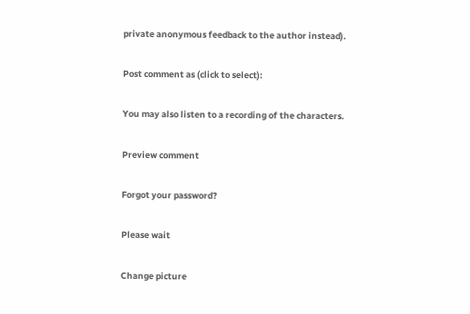private anonymous feedback to the author instead).

Post comment as (click to select):

You may also listen to a recording of the characters.

Preview comment

Forgot your password?

Please wait

Change picture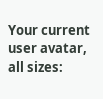Your current user avatar, all sizes: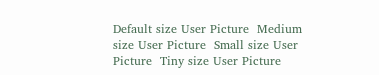Default size User Picture  Medium size User Picture  Small size User Picture  Tiny size User Picture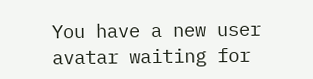You have a new user avatar waiting for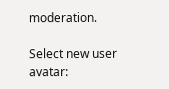moderation.

Select new user avatar: